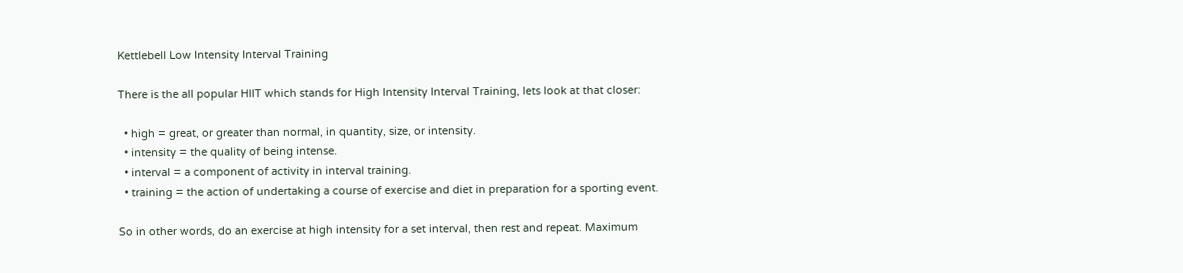Kettlebell Low Intensity Interval Training

There is the all popular HIIT which stands for High Intensity Interval Training, lets look at that closer:

  • high = great, or greater than normal, in quantity, size, or intensity.
  • intensity = the quality of being intense.
  • interval = a component of activity in interval training.
  • training = the action of undertaking a course of exercise and diet in preparation for a sporting event.

So in other words, do an exercise at high intensity for a set interval, then rest and repeat. Maximum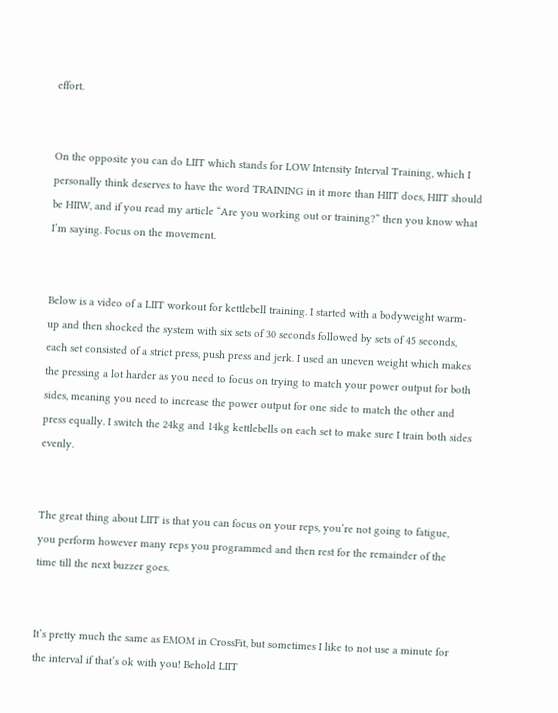effort.


On the opposite you can do LIIT which stands for LOW Intensity Interval Training, which I personally think deserves to have the word TRAINING in it more than HIIT does, HIIT should be HIIW, and if you read my article “Are you working out or training?” then you know what I’m saying. Focus on the movement.


Below is a video of a LIIT workout for kettlebell training. I started with a bodyweight warm-up and then shocked the system with six sets of 30 seconds followed by sets of 45 seconds, each set consisted of a strict press, push press and jerk. I used an uneven weight which makes the pressing a lot harder as you need to focus on trying to match your power output for both sides, meaning you need to increase the power output for one side to match the other and press equally. I switch the 24kg and 14kg kettlebells on each set to make sure I train both sides evenly.


The great thing about LIIT is that you can focus on your reps, you’re not going to fatigue, you perform however many reps you programmed and then rest for the remainder of the time till the next buzzer goes.


It’s pretty much the same as EMOM in CrossFit, but sometimes I like to not use a minute for the interval if that’s ok with you! Behold LIIT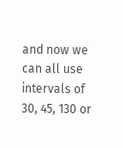and now we can all use intervals of 30, 45, 130 or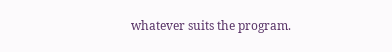whatever suits the program.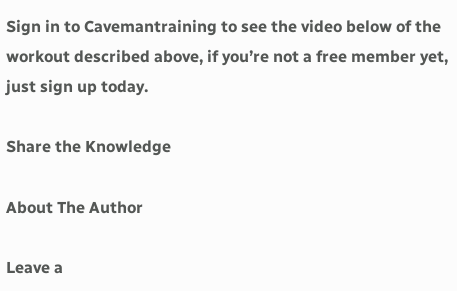Sign in to Cavemantraining to see the video below of the workout described above, if you’re not a free member yet, just sign up today.

Share the Knowledge

About The Author

Leave a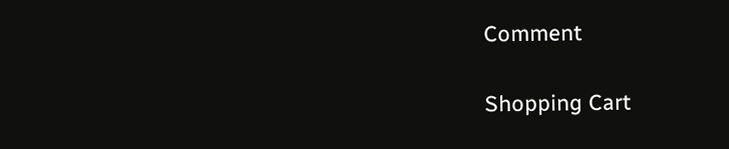Comment

Shopping Cart